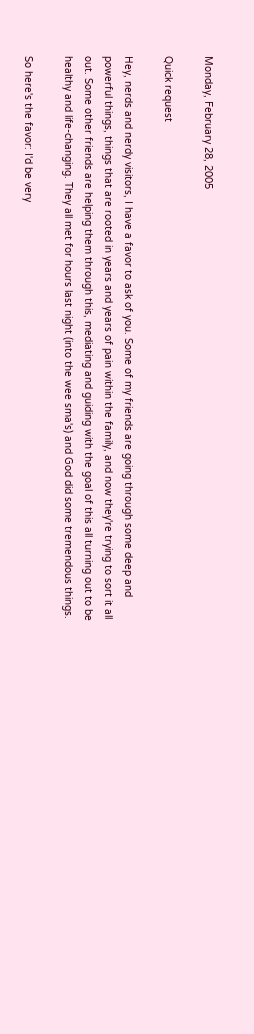Monday, February 28, 2005

Quick request

Hey, nerds and nerdy visitors, I have a favor to ask of you. Some of my friends are going through some deep and powerful things, things that are rooted in years and years of pain within the family, and now they're trying to sort it all out. Some other friends are helping them through this, mediating and guiding with the goal of this all turning out to be healthy and life-changing. They all met for hours last night (into the wee sma's) and God did some tremendous things.

So here's the favor: I'd be very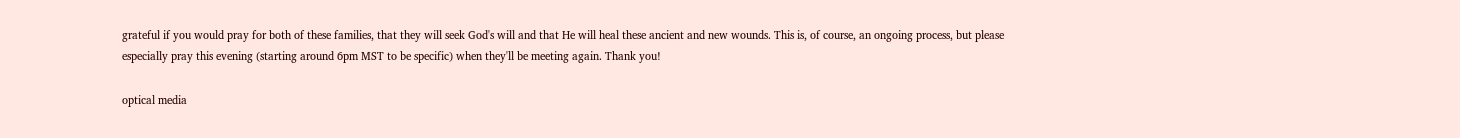grateful if you would pray for both of these families, that they will seek God's will and that He will heal these ancient and new wounds. This is, of course, an ongoing process, but please especially pray this evening (starting around 6pm MST to be specific) when they'll be meeting again. Thank you!

optical media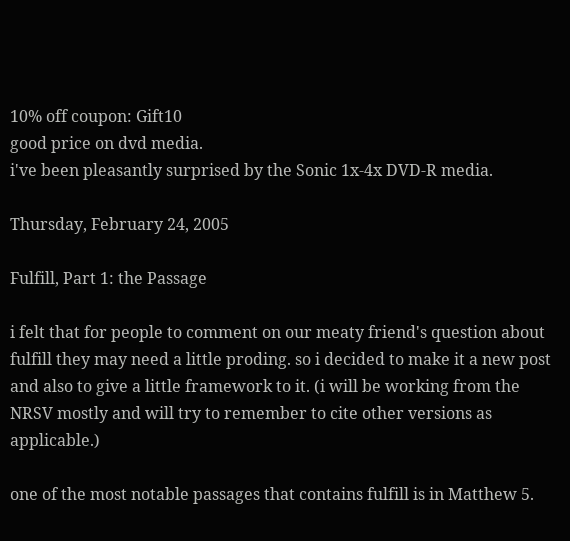10% off coupon: Gift10
good price on dvd media.
i've been pleasantly surprised by the Sonic 1x-4x DVD-R media.

Thursday, February 24, 2005

Fulfill, Part 1: the Passage

i felt that for people to comment on our meaty friend's question about fulfill they may need a little proding. so i decided to make it a new post and also to give a little framework to it. (i will be working from the NRSV mostly and will try to remember to cite other versions as applicable.)

one of the most notable passages that contains fulfill is in Matthew 5.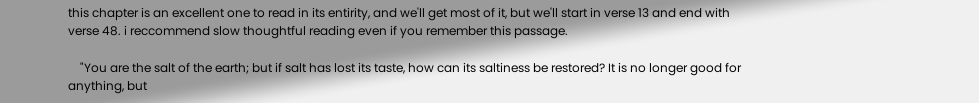this chapter is an excellent one to read in its entirity, and we'll get most of it, but we'll start in verse 13 and end with verse 48. i reccommend slow thoughtful reading even if you remember this passage.

    "You are the salt of the earth; but if salt has lost its taste, how can its saltiness be restored? It is no longer good for anything, but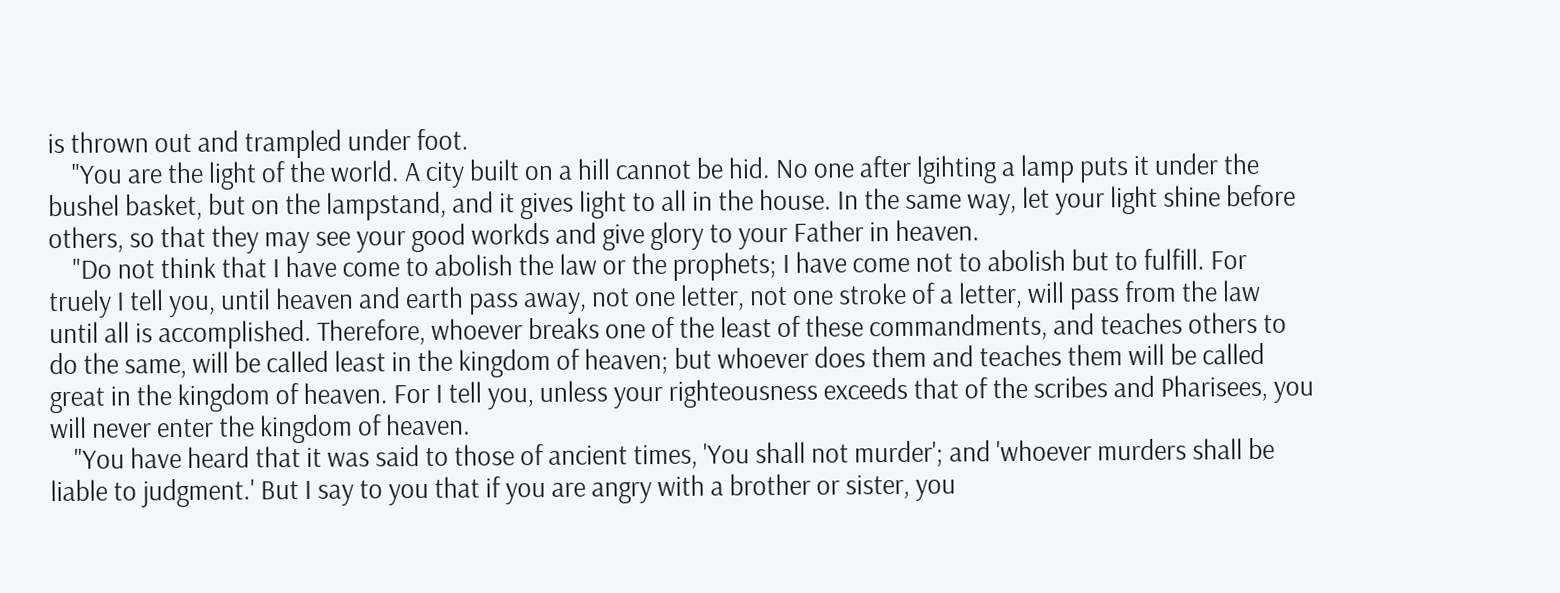is thrown out and trampled under foot.
    "You are the light of the world. A city built on a hill cannot be hid. No one after lgihting a lamp puts it under the bushel basket, but on the lampstand, and it gives light to all in the house. In the same way, let your light shine before others, so that they may see your good workds and give glory to your Father in heaven.
    "Do not think that I have come to abolish the law or the prophets; I have come not to abolish but to fulfill. For truely I tell you, until heaven and earth pass away, not one letter, not one stroke of a letter, will pass from the law until all is accomplished. Therefore, whoever breaks one of the least of these commandments, and teaches others to do the same, will be called least in the kingdom of heaven; but whoever does them and teaches them will be called great in the kingdom of heaven. For I tell you, unless your righteousness exceeds that of the scribes and Pharisees, you will never enter the kingdom of heaven.
    "You have heard that it was said to those of ancient times, 'You shall not murder'; and 'whoever murders shall be liable to judgment.' But I say to you that if you are angry with a brother or sister, you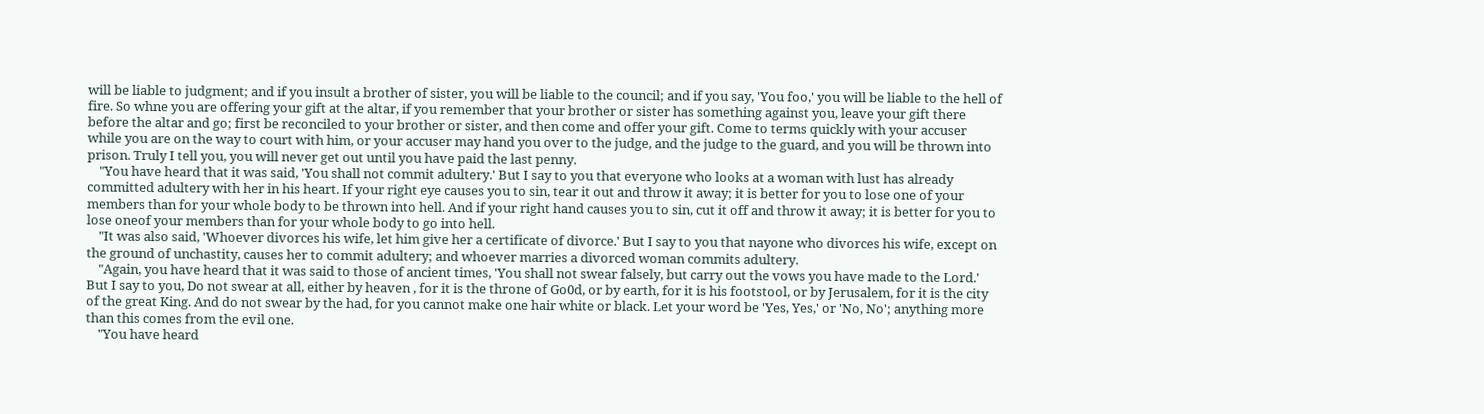will be liable to judgment; and if you insult a brother of sister, you will be liable to the council; and if you say, 'You foo,' you will be liable to the hell of fire. So whne you are offering your gift at the altar, if you remember that your brother or sister has something against you, leave your gift there before the altar and go; first be reconciled to your brother or sister, and then come and offer your gift. Come to terms quickly with your accuser while you are on the way to court with him, or your accuser may hand you over to the judge, and the judge to the guard, and you will be thrown into prison. Truly I tell you, you will never get out until you have paid the last penny.
    "You have heard that it was said, 'You shall not commit adultery.' But I say to you that everyone who looks at a woman with lust has already committed adultery with her in his heart. If your right eye causes you to sin, tear it out and throw it away; it is better for you to lose one of your members than for your whole body to be thrown into hell. And if your right hand causes you to sin, cut it off and throw it away; it is better for you to lose oneof your members than for your whole body to go into hell.
    "It was also said, 'Whoever divorces his wife, let him give her a certificate of divorce.' But I say to you that nayone who divorces his wife, except on the ground of unchastity, causes her to commit adultery; and whoever marries a divorced woman commits adultery.
    "Again, you have heard that it was said to those of ancient times, 'You shall not swear falsely, but carry out the vows you have made to the Lord.' But I say to you, Do not swear at all, either by heaven , for it is the throne of Go0d, or by earth, for it is his footstool, or by Jerusalem, for it is the city of the great King. And do not swear by the had, for you cannot make one hair white or black. Let your word be 'Yes, Yes,' or 'No, No'; anything more than this comes from the evil one.
    "You have heard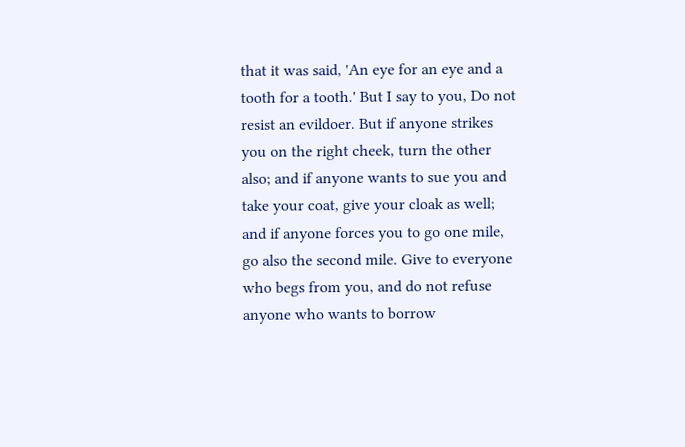that it was said, 'An eye for an eye and a tooth for a tooth.' But I say to you, Do not resist an evildoer. But if anyone strikes you on the right cheek, turn the other also; and if anyone wants to sue you and take your coat, give your cloak as well; and if anyone forces you to go one mile, go also the second mile. Give to everyone who begs from you, and do not refuse anyone who wants to borrow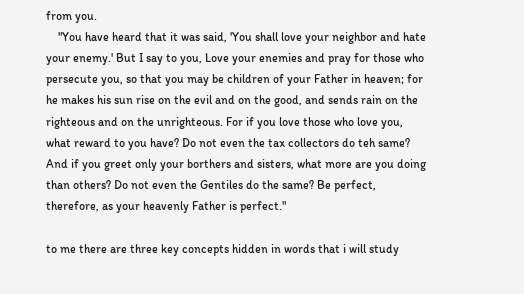from you.
    "You have heard that it was said, 'You shall love your neighbor and hate your enemy.' But I say to you, Love your enemies and pray for those who persecute you, so that you may be children of your Father in heaven; for he makes his sun rise on the evil and on the good, and sends rain on the righteous and on the unrighteous. For if you love those who love you, what reward to you have? Do not even the tax collectors do teh same? And if you greet only your borthers and sisters, what more are you doing than others? Do not even the Gentiles do the same? Be perfect, therefore, as your heavenly Father is perfect."

to me there are three key concepts hidden in words that i will study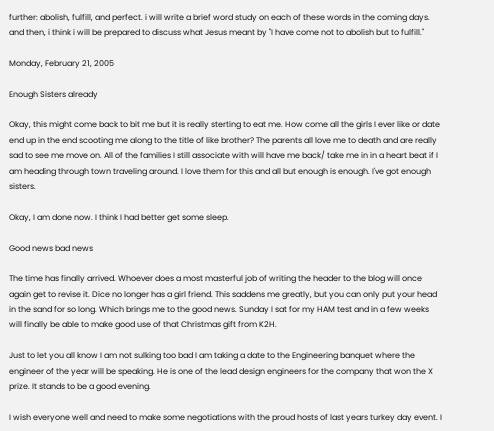further: abolish, fulfill, and perfect. i will write a brief word study on each of these words in the coming days. and then, i think i will be prepared to discuss what Jesus meant by "I have come not to abolish but to fulfill."

Monday, February 21, 2005

Enough Sisters already

Okay, this might come back to bit me but it is really sterting to eat me. How come all the girls I ever like or date end up in the end scooting me along to the title of like brother? The parents all love me to death and are really sad to see me move on. All of the families I still associate with will have me back/ take me in in a heart beat if I am heading through town traveling around. I love them for this and all but enough is enough. I've got enough sisters.

Okay, I am done now. I think I had better get some sleep.

Good news bad news

The time has finally arrived. Whoever does a most masterful job of writing the header to the blog will once again get to revise it. Dice no longer has a girl friend. This saddens me greatly, but you can only put your head in the sand for so long. Which brings me to the good news. Sunday I sat for my HAM test and in a few weeks will finally be able to make good use of that Christmas gift from K2H.

Just to let you all know I am not sulking too bad I am taking a date to the Engineering banquet where the engineer of the year will be speaking. He is one of the lead design engineers for the company that won the X prize. It stands to be a good evening.

I wish everyone well and need to make some negotiations with the proud hosts of last years turkey day event. I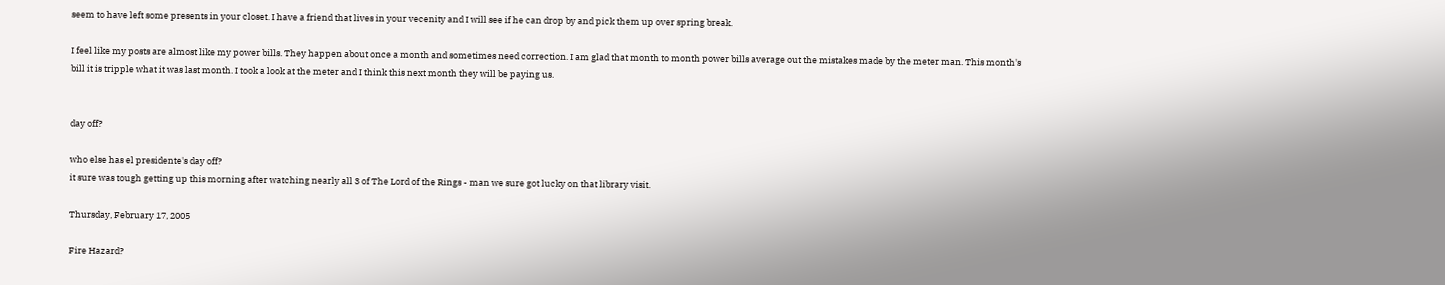seem to have left some presents in your closet. I have a friend that lives in your vecenity and I will see if he can drop by and pick them up over spring break.

I feel like my posts are almost like my power bills. They happen about once a month and sometimes need correction. I am glad that month to month power bills average out the mistakes made by the meter man. This month's bill it is tripple what it was last month. I took a look at the meter and I think this next month they will be paying us.


day off?

who else has el presidente's day off?
it sure was tough getting up this morning after watching nearly all 3 of The Lord of the Rings - man we sure got lucky on that library visit.

Thursday, February 17, 2005

Fire Hazard?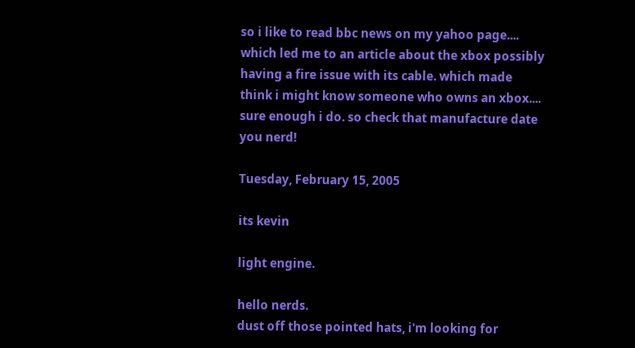so i like to read bbc news on my yahoo page.... which led me to an article about the xbox possibly having a fire issue with its cable. which made think i might know someone who owns an xbox.... sure enough i do. so check that manufacture date you nerd!

Tuesday, February 15, 2005

its kevin

light engine.

hello nerds.
dust off those pointed hats, i'm looking for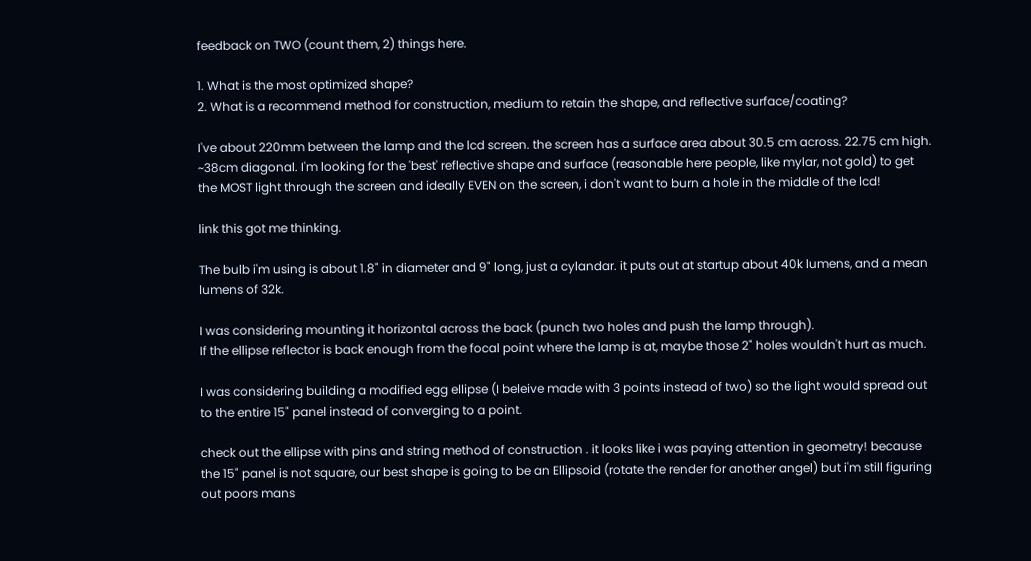feedback on TWO (count them, 2) things here.

1. What is the most optimized shape?
2. What is a recommend method for construction, medium to retain the shape, and reflective surface/coating?

I've about 220mm between the lamp and the lcd screen. the screen has a surface area about 30.5 cm across. 22.75 cm high. ~38cm diagonal. I'm looking for the 'best' reflective shape and surface (reasonable here people, like mylar, not gold) to get the MOST light through the screen and ideally EVEN on the screen, i don't want to burn a hole in the middle of the lcd!

link this got me thinking.

The bulb i'm using is about 1.8" in diameter and 9" long, just a cylandar. it puts out at startup about 40k lumens, and a mean lumens of 32k.

I was considering mounting it horizontal across the back (punch two holes and push the lamp through).
If the ellipse reflector is back enough from the focal point where the lamp is at, maybe those 2" holes wouldn't hurt as much.

I was considering building a modified egg ellipse (I beleive made with 3 points instead of two) so the light would spread out to the entire 15" panel instead of converging to a point.

check out the ellipse with pins and string method of construction . it looks like i was paying attention in geometry! because the 15" panel is not square, our best shape is going to be an Ellipsoid (rotate the render for another angel) but i'm still figuring out poors mans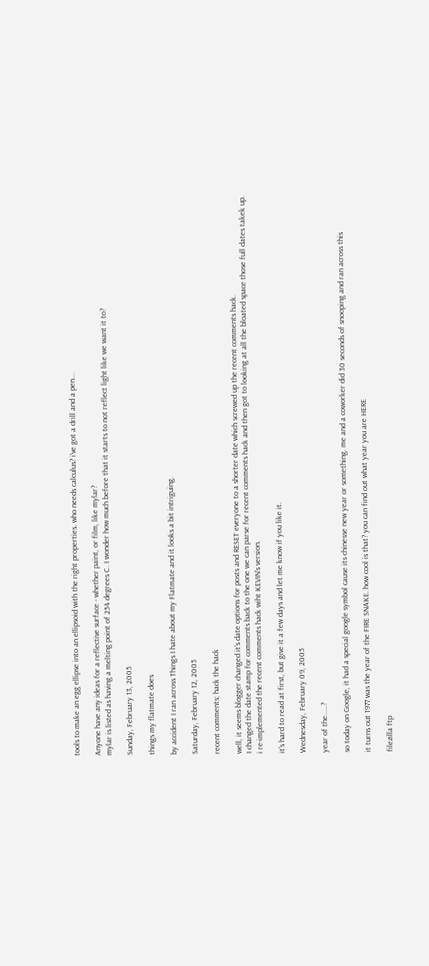tools to make an egg ellipse into an ellipsoid with the right properties. who needs calculus? i've got a drill and a pen...

Anyone have any ideas for a reflective surface - whether paint, or film, like mylar?
mylar is listed as having a melting point of 254 degrees C. I wonder how much before that it starts to not reflect light like we want it to?

Sunday, February 13, 2005

things my flatmate does

by accident I ran across Things I hate about my Flatmate and it looks a bit intriguing.

Saturday, February 12, 2005

recent comments; hack the hack

well, it seems blogger changed it's date options for posts and RESET everyone to a shorter date which screwed up the recent comments hack.
I changed the date stamp for comments back to the one we can parse for recent comments hack and then got to looking at all the bloated space those full dates takek up.
i re-implemented the recent comments hack wiht KEVIN's version.

it's hard to read at first, but give it a few days and let me know if you like it.

Wednesday, February 09, 2005

year of the.....?

so today on Google, it had a special google symbol cause its chinesse new year or something. me and a coworker did 30 seconds of snooping and ran across this

it turns out 1977 was the year of the FIRE SNAKE. how cool is that? you can find out what year you are HERE

filezilla ftp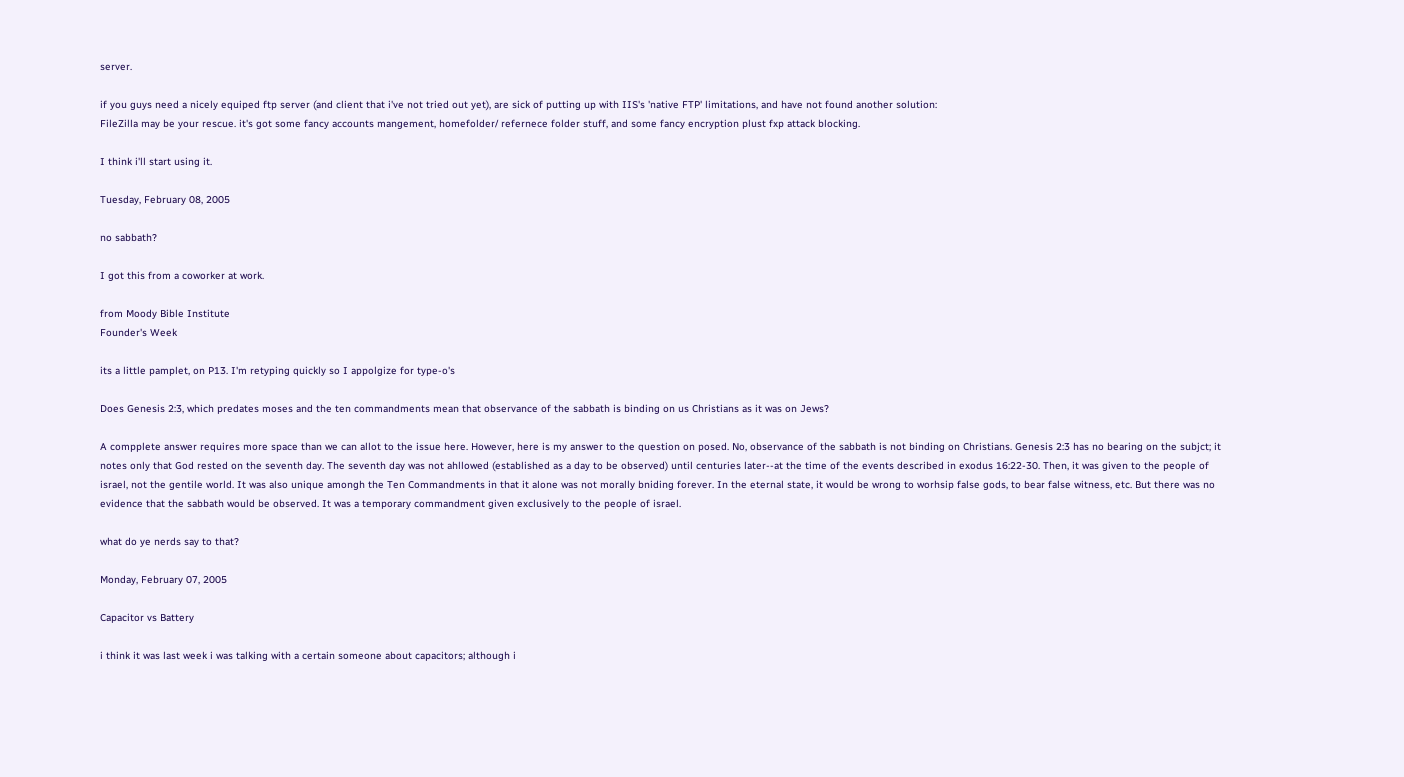server.

if you guys need a nicely equiped ftp server (and client that i've not tried out yet), are sick of putting up with IIS's 'native FTP' limitations, and have not found another solution:
FileZilla may be your rescue. it's got some fancy accounts mangement, homefolder/ refernece folder stuff, and some fancy encryption plust fxp attack blocking.

I think i'll start using it.

Tuesday, February 08, 2005

no sabbath?

I got this from a coworker at work.

from Moody Bible Institute
Founder's Week

its a little pamplet, on P13. I'm retyping quickly so I appolgize for type-o's

Does Genesis 2:3, which predates moses and the ten commandments mean that observance of the sabbath is binding on us Christians as it was on Jews?

A compplete answer requires more space than we can allot to the issue here. However, here is my answer to the question on posed. No, observance of the sabbath is not binding on Christians. Genesis 2:3 has no bearing on the subjct; it notes only that God rested on the seventh day. The seventh day was not ahllowed (established as a day to be observed) until centuries later--at the time of the events described in exodus 16:22-30. Then, it was given to the people of israel, not the gentile world. It was also unique amongh the Ten Commandments in that it alone was not morally bniding forever. In the eternal state, it would be wrong to worhsip false gods, to bear false witness, etc. But there was no evidence that the sabbath would be observed. It was a temporary commandment given exclusively to the people of israel.

what do ye nerds say to that?

Monday, February 07, 2005

Capacitor vs Battery

i think it was last week i was talking with a certain someone about capacitors; although i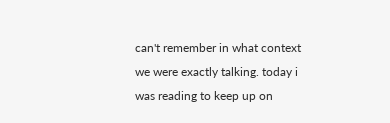can't remember in what context we were exactly talking. today i was reading to keep up on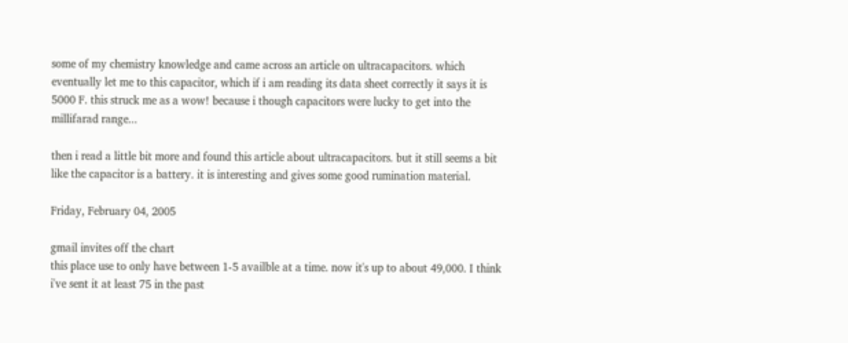some of my chemistry knowledge and came across an article on ultracapacitors. which eventually let me to this capacitor, which if i am reading its data sheet correctly it says it is 5000 F. this struck me as a wow! because i though capacitors were lucky to get into the millifarad range...

then i read a little bit more and found this article about ultracapacitors. but it still seems a bit like the capacitor is a battery. it is interesting and gives some good rumination material.

Friday, February 04, 2005

gmail invites off the chart
this place use to only have between 1-5 availble at a time. now it's up to about 49,000. I think i've sent it at least 75 in the past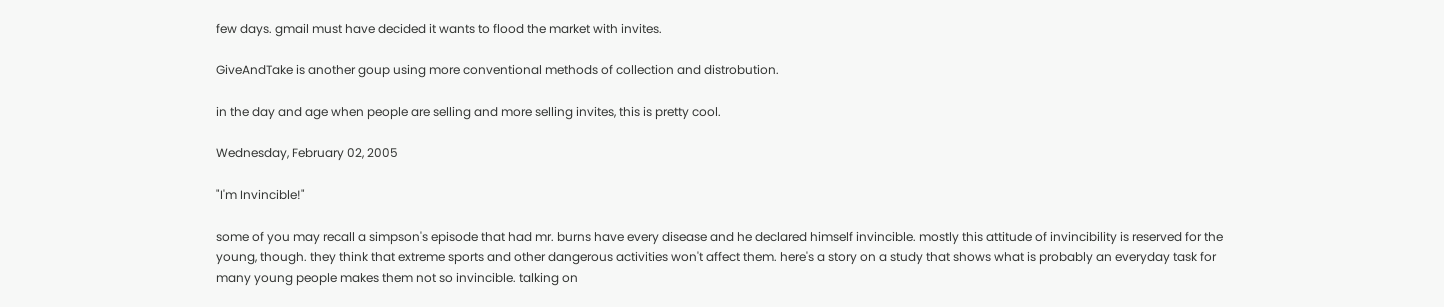few days. gmail must have decided it wants to flood the market with invites.

GiveAndTake is another goup using more conventional methods of collection and distrobution.

in the day and age when people are selling and more selling invites, this is pretty cool.

Wednesday, February 02, 2005

"I'm Invincible!"

some of you may recall a simpson's episode that had mr. burns have every disease and he declared himself invincible. mostly this attitude of invincibility is reserved for the young, though. they think that extreme sports and other dangerous activities won't affect them. here's a story on a study that shows what is probably an everyday task for many young people makes them not so invincible. talking on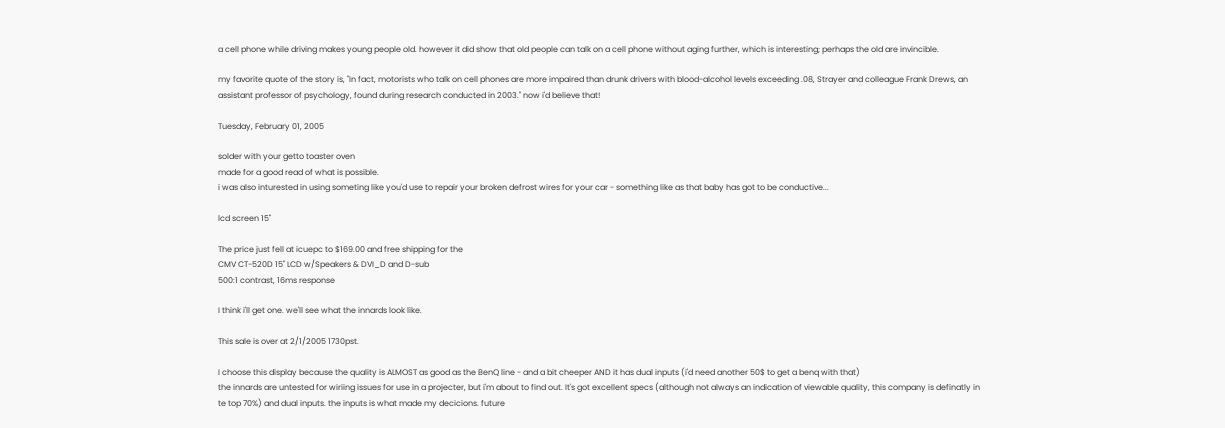a cell phone while driving makes young people old. however it did show that old people can talk on a cell phone without aging further, which is interesting; perhaps the old are invincible.

my favorite quote of the story is, "In fact, motorists who talk on cell phones are more impaired than drunk drivers with blood-alcohol levels exceeding .08, Strayer and colleague Frank Drews, an assistant professor of psychology, found during research conducted in 2003." now i'd believe that!

Tuesday, February 01, 2005

solder with your getto toaster oven
made for a good read of what is possible.
i was also inturested in using someting like you'd use to repair your broken defrost wires for your car - something like as that baby has got to be conductive...

lcd screen 15"

The price just fell at icuepc to $169.00 and free shipping for the
CMV CT-520D 15" LCD w/Speakers & DVI_D and D-sub
500:1 contrast, 16ms response

I think i'll get one. we'll see what the innards look like.

This sale is over at 2/1/2005 1730pst.

I choose this display because the quality is ALMOST as good as the BenQ line - and a bit cheeper AND it has dual inputs (i'd need another 50$ to get a benq with that)
the innards are untested for wiriing issues for use in a projecter, but i'm about to find out. It's got excellent specs (although not always an indication of viewable quality, this company is definatly in te top 70%) and dual inputs. the inputs is what made my decicions. future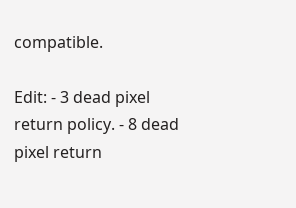compatible.

Edit: - 3 dead pixel return policy. - 8 dead pixel return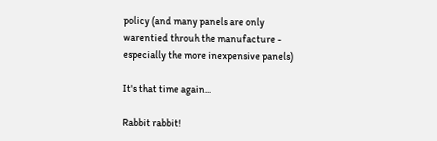policy (and many panels are only warentied throuh the manufacture - especially the more inexpensive panels)

It's that time again...

Rabbit rabbit!